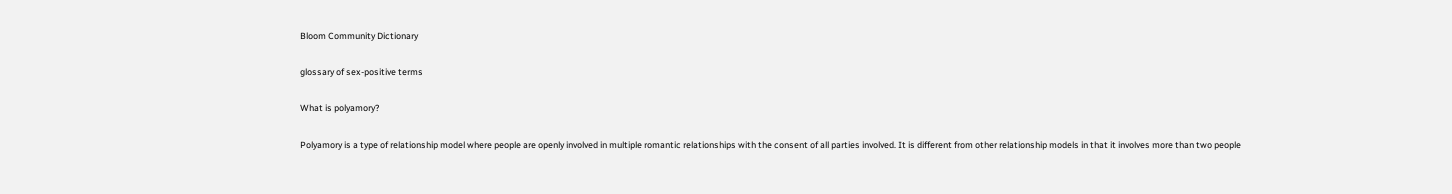Bloom Community Dictionary

glossary of sex-positive terms

What is polyamory?

Polyamory is a type of relationship model where people are openly involved in multiple romantic relationships with the consent of all parties involved. It is different from other relationship models in that it involves more than two people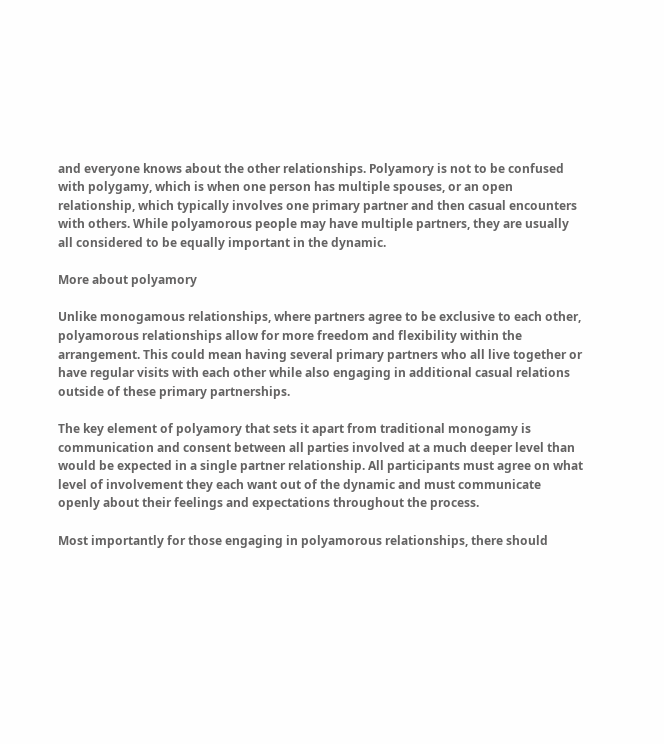and everyone knows about the other relationships. Polyamory is not to be confused with polygamy, which is when one person has multiple spouses, or an open relationship, which typically involves one primary partner and then casual encounters with others. While polyamorous people may have multiple partners, they are usually all considered to be equally important in the dynamic.

More about polyamory

Unlike monogamous relationships, where partners agree to be exclusive to each other, polyamorous relationships allow for more freedom and flexibility within the arrangement. This could mean having several primary partners who all live together or have regular visits with each other while also engaging in additional casual relations outside of these primary partnerships.

The key element of polyamory that sets it apart from traditional monogamy is communication and consent between all parties involved at a much deeper level than would be expected in a single partner relationship. All participants must agree on what level of involvement they each want out of the dynamic and must communicate openly about their feelings and expectations throughout the process.

Most importantly for those engaging in polyamorous relationships, there should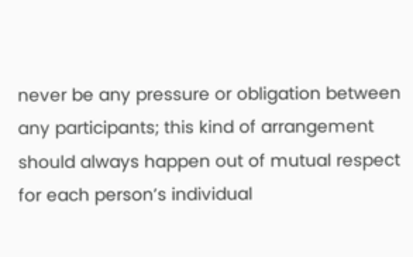never be any pressure or obligation between any participants; this kind of arrangement should always happen out of mutual respect for each person’s individual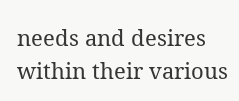needs and desires within their various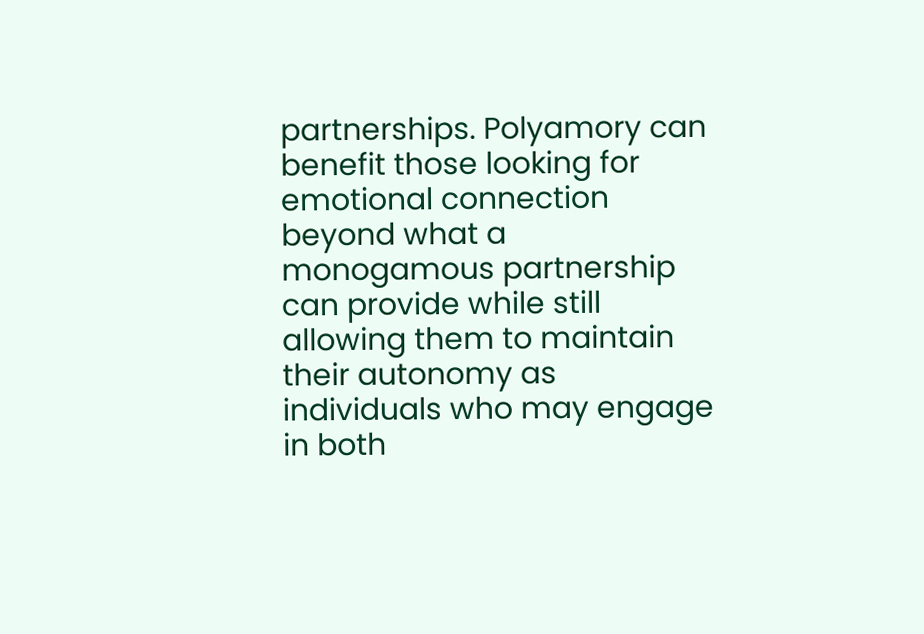partnerships. Polyamory can benefit those looking for emotional connection beyond what a monogamous partnership can provide while still allowing them to maintain their autonomy as individuals who may engage in both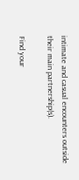intimate and casual encounters outside their main partnership(s).

Find your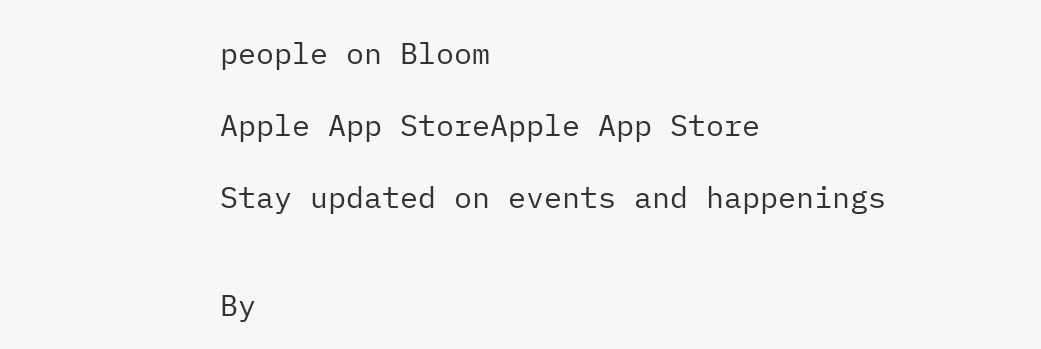people on Bloom

Apple App StoreApple App Store

Stay updated on events and happenings


By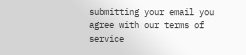submitting your email you agree with our terms of service